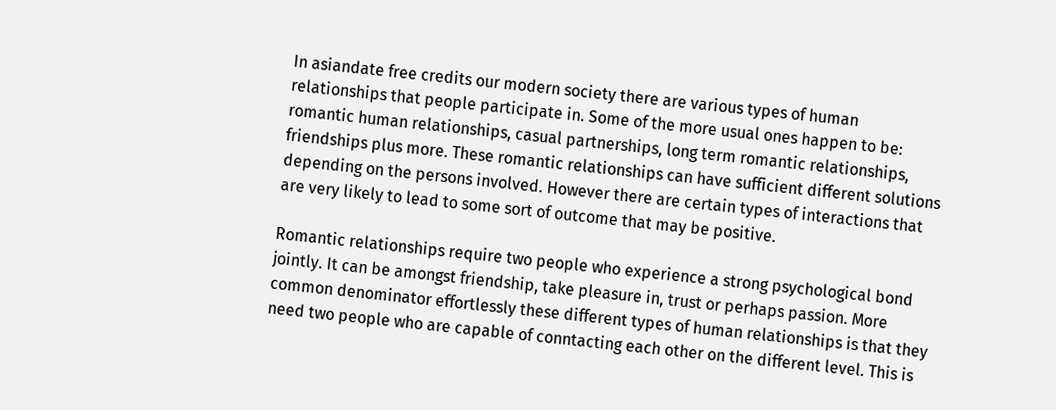In asiandate free credits our modern society there are various types of human relationships that people participate in. Some of the more usual ones happen to be: romantic human relationships, casual partnerships, long term romantic relationships, friendships plus more. These romantic relationships can have sufficient different solutions depending on the persons involved. However there are certain types of interactions that are very likely to lead to some sort of outcome that may be positive.

Romantic relationships require two people who experience a strong psychological bond jointly. It can be amongst friendship, take pleasure in, trust or perhaps passion. More common denominator effortlessly these different types of human relationships is that they need two people who are capable of conntacting each other on the different level. This is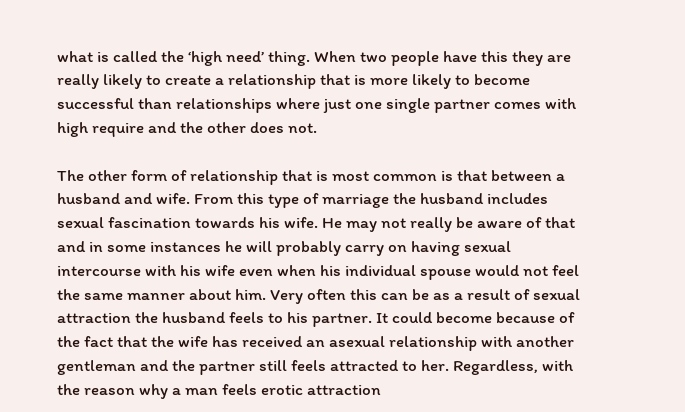what is called the ‘high need’ thing. When two people have this they are really likely to create a relationship that is more likely to become successful than relationships where just one single partner comes with high require and the other does not.

The other form of relationship that is most common is that between a husband and wife. From this type of marriage the husband includes sexual fascination towards his wife. He may not really be aware of that and in some instances he will probably carry on having sexual intercourse with his wife even when his individual spouse would not feel the same manner about him. Very often this can be as a result of sexual attraction the husband feels to his partner. It could become because of the fact that the wife has received an asexual relationship with another gentleman and the partner still feels attracted to her. Regardless, with the reason why a man feels erotic attraction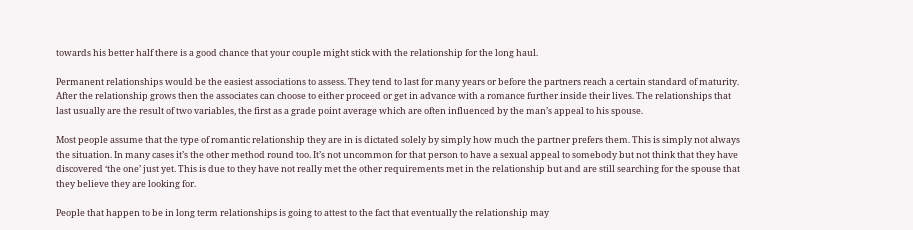towards his better half there is a good chance that your couple might stick with the relationship for the long haul.

Permanent relationships would be the easiest associations to assess. They tend to last for many years or before the partners reach a certain standard of maturity. After the relationship grows then the associates can choose to either proceed or get in advance with a romance further inside their lives. The relationships that last usually are the result of two variables, the first as a grade point average which are often influenced by the man’s appeal to his spouse.

Most people assume that the type of romantic relationship they are in is dictated solely by simply how much the partner prefers them. This is simply not always the situation. In many cases it’s the other method round too. It’s not uncommon for that person to have a sexual appeal to somebody but not think that they have discovered ‘the one’ just yet. This is due to they have not really met the other requirements met in the relationship but and are still searching for the spouse that they believe they are looking for.

People that happen to be in long term relationships is going to attest to the fact that eventually the relationship may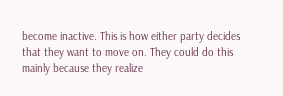become inactive. This is how either party decides that they want to move on. They could do this mainly because they realize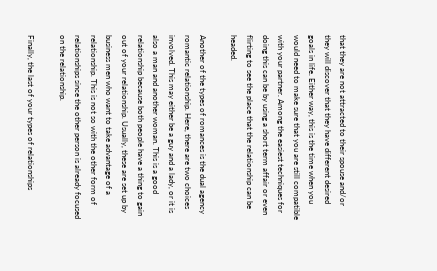that they are not attracted to their spouse and/or they will discover that they have different desired goals in life. Either way, this is the time when you would need to make sure that you are still compatible with your partner. Among the easiest techniques for doing this can be by using a short term affair or even flirting to see the place that the relationship can be headed.

Another of the types of romances is the dual agency romantic relationship. Here, there are two choices involved. This may either be a guy and a lady, or it is also a man and another woman. This is a good relationship because both people have a thing to gain out of your relationship. Usually, these are set up by business men who want to take advantage of a relationship. This is not so with the other form of relationships since the other person is already focused on the relationship.

Finally, the last of your types of relationships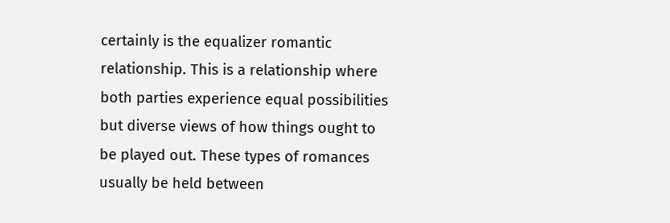certainly is the equalizer romantic relationship. This is a relationship where both parties experience equal possibilities but diverse views of how things ought to be played out. These types of romances usually be held between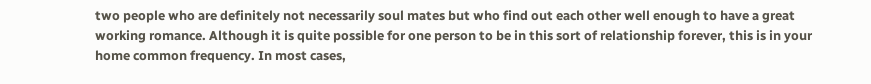two people who are definitely not necessarily soul mates but who find out each other well enough to have a great working romance. Although it is quite possible for one person to be in this sort of relationship forever, this is in your home common frequency. In most cases,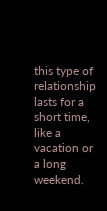this type of relationship lasts for a short time, like a vacation or a long weekend.